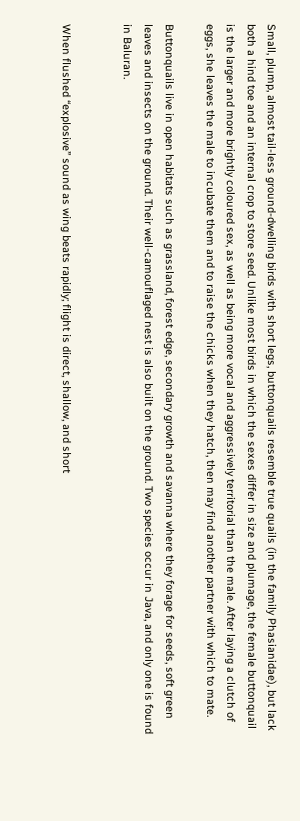Small, plump, almost tail-less ground-dwelling birds with short legs, buttonquails resemble true quails (in the family Phasianidae), but lack both a hind toe and an internal crop to store seed. Unlike most birds in which the sexes differ in size and plumage, the female buttonquail is the larger and more brightly coloured sex, as well as being more vocal and aggressively territorial than the male. After laying a clutch of eggs, she leaves the male to incubate them and to raise the chicks when they hatch, then may find another partner with which to mate.

Buttonquails live in open habitats such as grassland, forest edge, secondary growth and savanna where they forage for seeds, soft green leaves and insects on the ground. Their well-camouflaged nest is also built on the ground. Two species occur in Java, and only one is found in Baluran.


When flushed “explosive” sound as wing beats rapidly; flight is direct, shallow, and short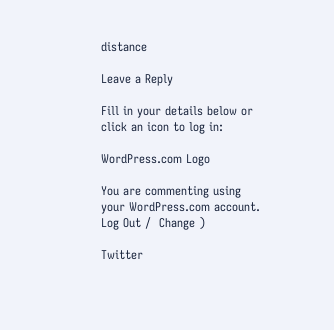distance

Leave a Reply

Fill in your details below or click an icon to log in:

WordPress.com Logo

You are commenting using your WordPress.com account. Log Out /  Change )

Twitter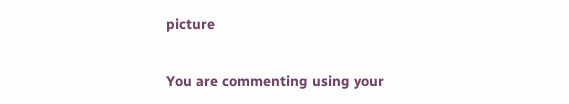picture

You are commenting using your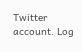Twitter account. Log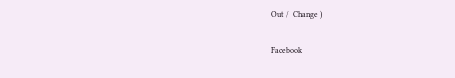Out /  Change )

Facebook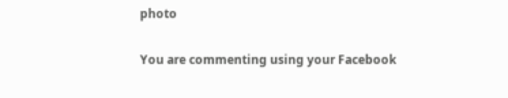photo

You are commenting using your Facebook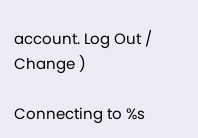account. Log Out /  Change )

Connecting to %s